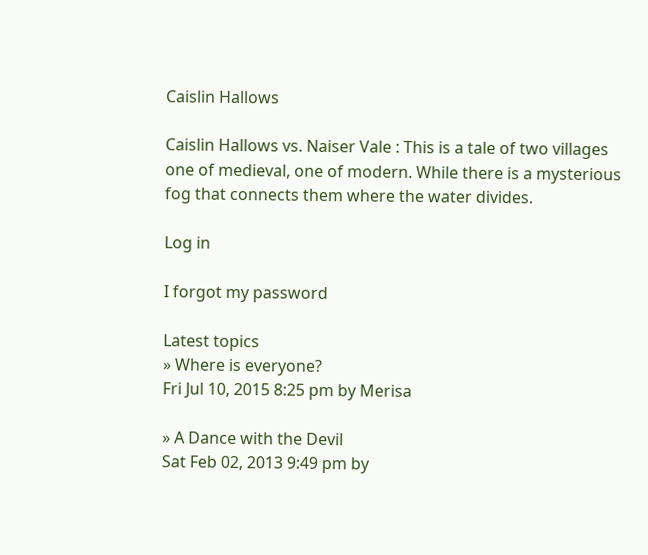Caislin Hallows

Caislin Hallows vs. Naiser Vale : This is a tale of two villages one of medieval, one of modern. While there is a mysterious fog that connects them where the water divides.

Log in

I forgot my password

Latest topics
» Where is everyone?
Fri Jul 10, 2015 8:25 pm by Merisa

» A Dance with the Devil
Sat Feb 02, 2013 9:49 pm by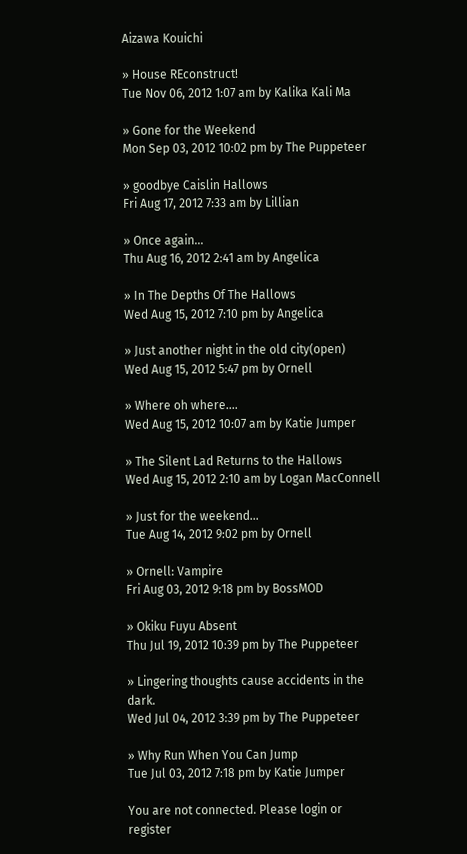Aizawa Kouichi

» House REconstruct!
Tue Nov 06, 2012 1:07 am by Kalika Kali Ma

» Gone for the Weekend
Mon Sep 03, 2012 10:02 pm by The Puppeteer

» goodbye Caislin Hallows
Fri Aug 17, 2012 7:33 am by Lillian

» Once again...
Thu Aug 16, 2012 2:41 am by Angelica

» In The Depths Of The Hallows
Wed Aug 15, 2012 7:10 pm by Angelica

» Just another night in the old city(open)
Wed Aug 15, 2012 5:47 pm by Ornell

» Where oh where....
Wed Aug 15, 2012 10:07 am by Katie Jumper

» The Silent Lad Returns to the Hallows
Wed Aug 15, 2012 2:10 am by Logan MacConnell

» Just for the weekend...
Tue Aug 14, 2012 9:02 pm by Ornell

» Ornell: Vampire
Fri Aug 03, 2012 9:18 pm by BossMOD

» Okiku Fuyu Absent
Thu Jul 19, 2012 10:39 pm by The Puppeteer

» Lingering thoughts cause accidents in the dark.
Wed Jul 04, 2012 3:39 pm by The Puppeteer

» Why Run When You Can Jump
Tue Jul 03, 2012 7:18 pm by Katie Jumper

You are not connected. Please login or register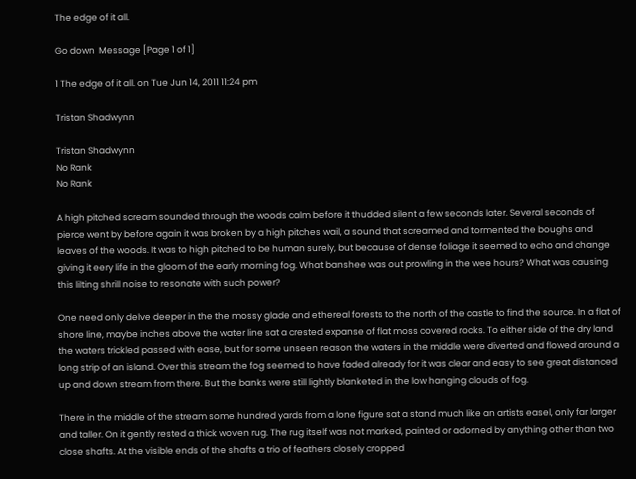The edge of it all.

Go down  Message [Page 1 of 1]

1 The edge of it all. on Tue Jun 14, 2011 11:24 pm

Tristan Shadwynn

Tristan Shadwynn
No Rank
No Rank

A high pitched scream sounded through the woods calm before it thudded silent a few seconds later. Several seconds of pierce went by before again it was broken by a high pitches wail, a sound that screamed and tormented the boughs and leaves of the woods. It was to high pitched to be human surely, but because of dense foliage it seemed to echo and change giving it eery life in the gloom of the early morning fog. What banshee was out prowling in the wee hours? What was causing this lilting shrill noise to resonate with such power?

One need only delve deeper in the the mossy glade and ethereal forests to the north of the castle to find the source. In a flat of shore line, maybe inches above the water line sat a crested expanse of flat moss covered rocks. To either side of the dry land the waters trickled passed with ease, but for some unseen reason the waters in the middle were diverted and flowed around a long strip of an island. Over this stream the fog seemed to have faded already for it was clear and easy to see great distanced up and down stream from there. But the banks were still lightly blanketed in the low hanging clouds of fog.

There in the middle of the stream some hundred yards from a lone figure sat a stand much like an artists easel, only far larger and taller. On it gently rested a thick woven rug. The rug itself was not marked, painted or adorned by anything other than two close shafts. At the visible ends of the shafts a trio of feathers closely cropped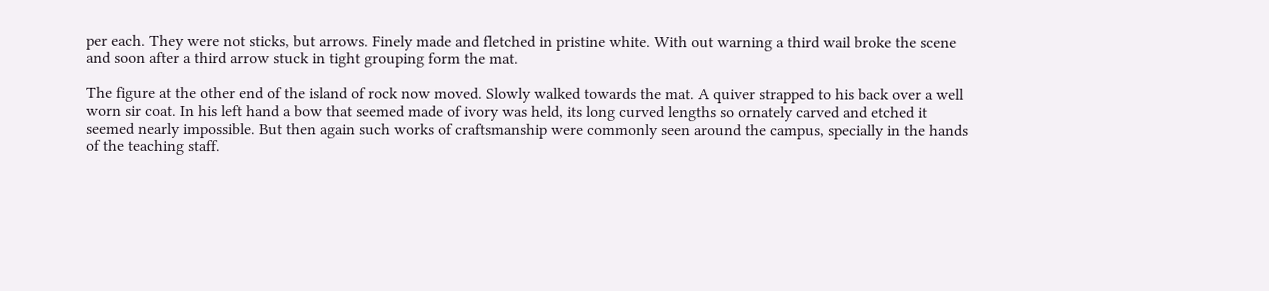per each. They were not sticks, but arrows. Finely made and fletched in pristine white. With out warning a third wail broke the scene and soon after a third arrow stuck in tight grouping form the mat.

The figure at the other end of the island of rock now moved. Slowly walked towards the mat. A quiver strapped to his back over a well worn sir coat. In his left hand a bow that seemed made of ivory was held, its long curved lengths so ornately carved and etched it seemed nearly impossible. But then again such works of craftsmanship were commonly seen around the campus, specially in the hands of the teaching staff.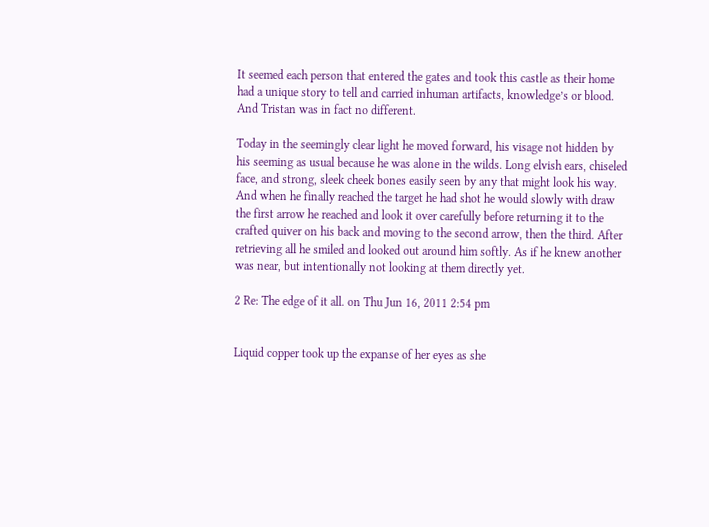It seemed each person that entered the gates and took this castle as their home had a unique story to tell and carried inhuman artifacts, knowledge’s or blood. And Tristan was in fact no different.

Today in the seemingly clear light he moved forward, his visage not hidden by his seeming as usual because he was alone in the wilds. Long elvish ears, chiseled face, and strong, sleek cheek bones easily seen by any that might look his way. And when he finally reached the target he had shot he would slowly with draw the first arrow he reached and look it over carefully before returning it to the crafted quiver on his back and moving to the second arrow, then the third. After retrieving all he smiled and looked out around him softly. As if he knew another was near, but intentionally not looking at them directly yet.

2 Re: The edge of it all. on Thu Jun 16, 2011 2:54 pm


Liquid copper took up the expanse of her eyes as she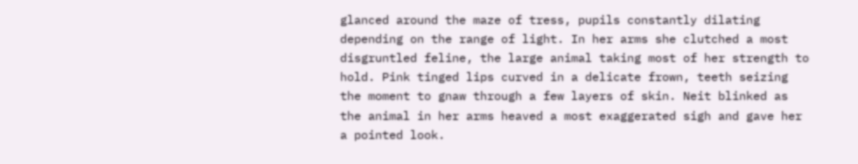glanced around the maze of tress, pupils constantly dilating depending on the range of light. In her arms she clutched a most disgruntled feline, the large animal taking most of her strength to hold. Pink tinged lips curved in a delicate frown, teeth seizing the moment to gnaw through a few layers of skin. Neit blinked as the animal in her arms heaved a most exaggerated sigh and gave her a pointed look.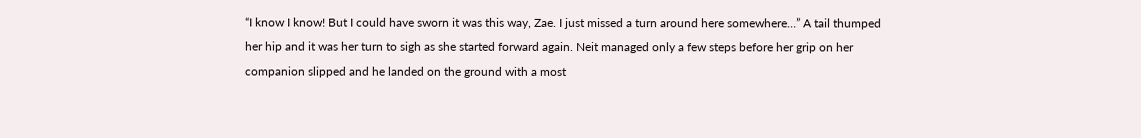“I know I know! But I could have sworn it was this way, Zae. I just missed a turn around here somewhere…” A tail thumped her hip and it was her turn to sigh as she started forward again. Neit managed only a few steps before her grip on her companion slipped and he landed on the ground with a most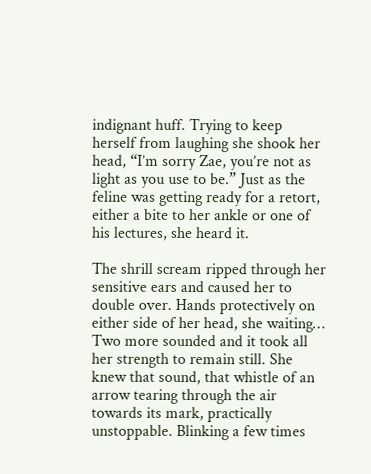indignant huff. Trying to keep herself from laughing she shook her head, “I’m sorry Zae, you’re not as light as you use to be.” Just as the feline was getting ready for a retort, either a bite to her ankle or one of his lectures, she heard it.

The shrill scream ripped through her sensitive ears and caused her to double over. Hands protectively on either side of her head, she waiting… Two more sounded and it took all her strength to remain still. She knew that sound, that whistle of an arrow tearing through the air towards its mark, practically unstoppable. Blinking a few times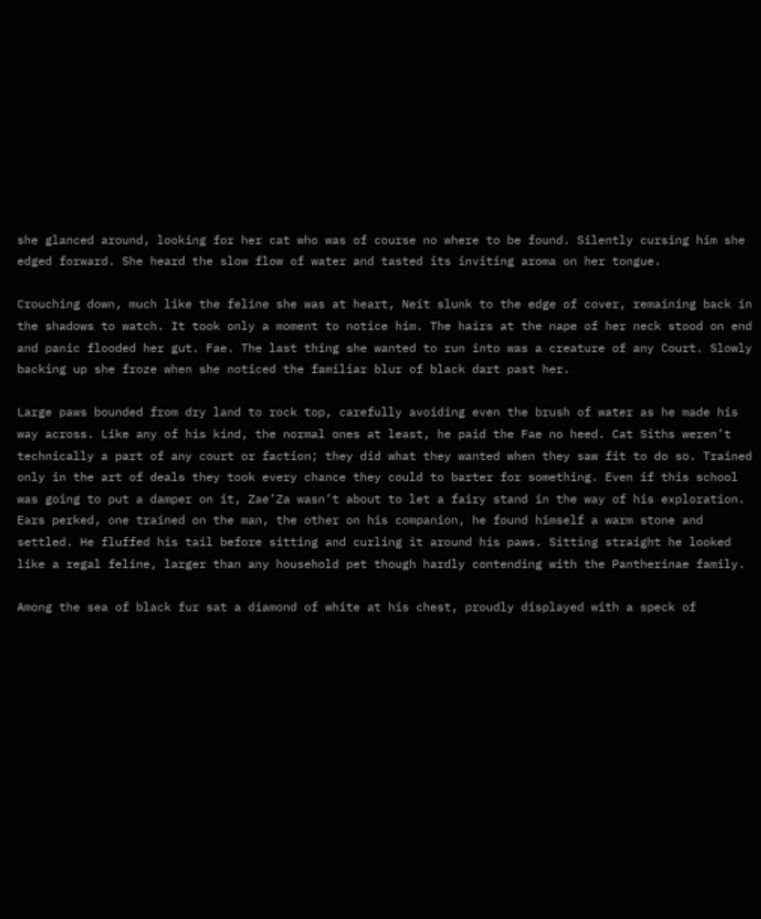she glanced around, looking for her cat who was of course no where to be found. Silently cursing him she edged forward. She heard the slow flow of water and tasted its inviting aroma on her tongue.

Crouching down, much like the feline she was at heart, Neit slunk to the edge of cover, remaining back in the shadows to watch. It took only a moment to notice him. The hairs at the nape of her neck stood on end and panic flooded her gut. Fae. The last thing she wanted to run into was a creature of any Court. Slowly backing up she froze when she noticed the familiar blur of black dart past her.

Large paws bounded from dry land to rock top, carefully avoiding even the brush of water as he made his way across. Like any of his kind, the normal ones at least, he paid the Fae no heed. Cat Siths weren’t technically a part of any court or faction; they did what they wanted when they saw fit to do so. Trained only in the art of deals they took every chance they could to barter for something. Even if this school was going to put a damper on it, Zae’Za wasn’t about to let a fairy stand in the way of his exploration. Ears perked, one trained on the man, the other on his companion, he found himself a warm stone and settled. He fluffed his tail before sitting and curling it around his paws. Sitting straight he looked like a regal feline, larger than any household pet though hardly contending with the Pantherinae family.

Among the sea of black fur sat a diamond of white at his chest, proudly displayed with a speck of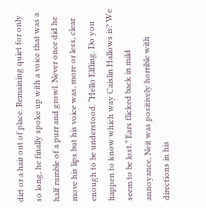dirt or a hair out of place. Remaining quiet for only so long, he finally spoke up with a voice that was a half rumble of a purr and growl. Never once did he move his lips but his voice was, more or less, clear enough to be understood. “Hello Elfling. Do you happen to know which way Caislin Hallows is? We seem to be lost.” Ears flicked back in mild annoyance, Neit was positively horrible with directions in his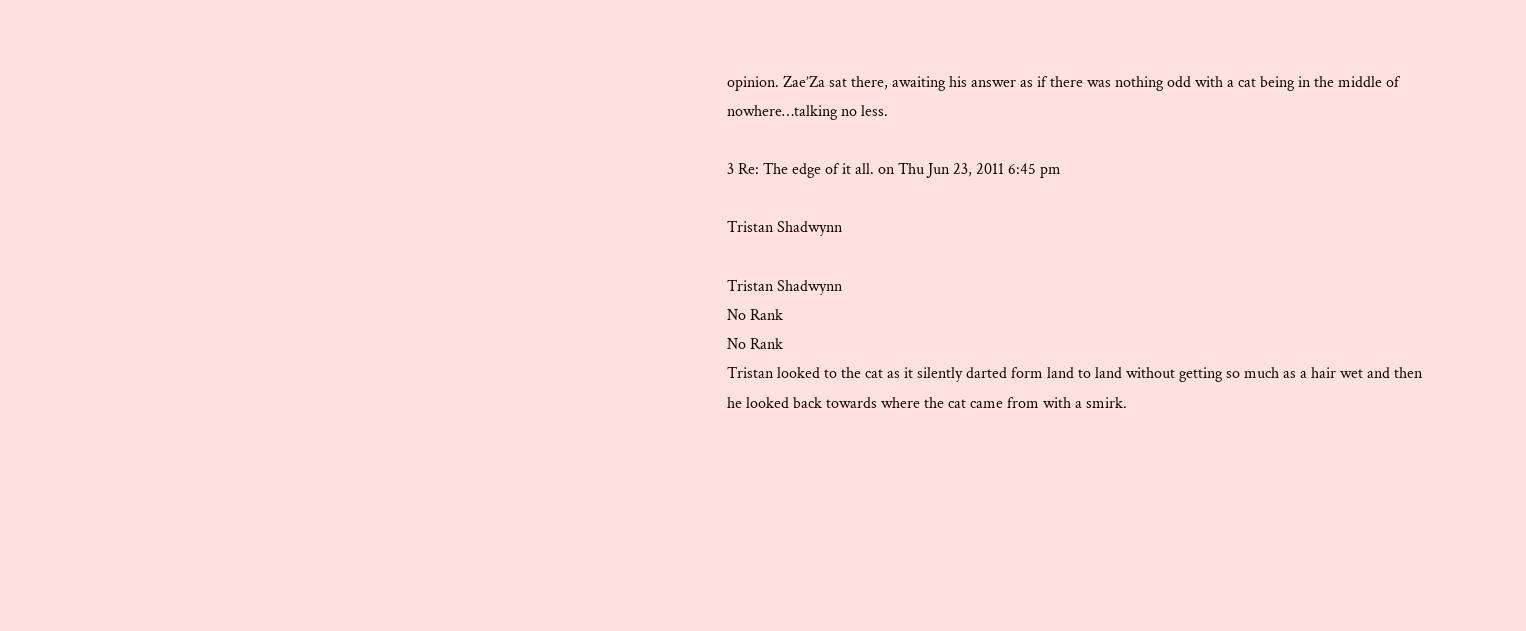opinion. Zae’Za sat there, awaiting his answer as if there was nothing odd with a cat being in the middle of nowhere…talking no less.

3 Re: The edge of it all. on Thu Jun 23, 2011 6:45 pm

Tristan Shadwynn

Tristan Shadwynn
No Rank
No Rank
Tristan looked to the cat as it silently darted form land to land without getting so much as a hair wet and then he looked back towards where the cat came from with a smirk.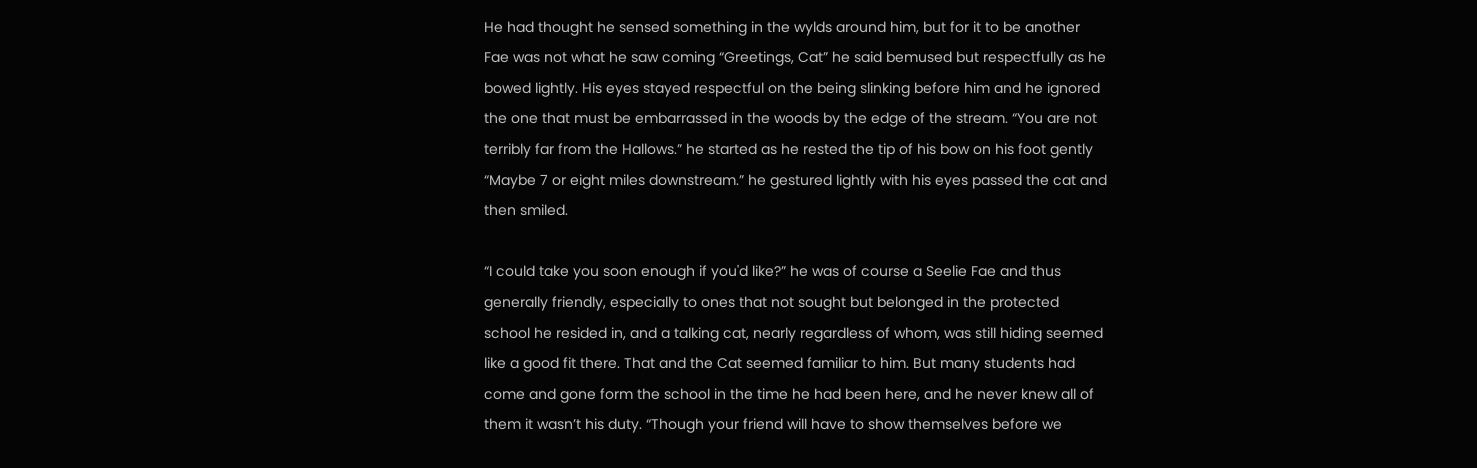He had thought he sensed something in the wylds around him, but for it to be another Fae was not what he saw coming “Greetings, Cat” he said bemused but respectfully as he bowed lightly. His eyes stayed respectful on the being slinking before him and he ignored the one that must be embarrassed in the woods by the edge of the stream. “You are not terribly far from the Hallows.” he started as he rested the tip of his bow on his foot gently “Maybe 7 or eight miles downstream.” he gestured lightly with his eyes passed the cat and then smiled.

“I could take you soon enough if you'd like?” he was of course a Seelie Fae and thus generally friendly, especially to ones that not sought but belonged in the protected school he resided in, and a talking cat, nearly regardless of whom, was still hiding seemed like a good fit there. That and the Cat seemed familiar to him. But many students had come and gone form the school in the time he had been here, and he never knew all of them it wasn’t his duty. “Though your friend will have to show themselves before we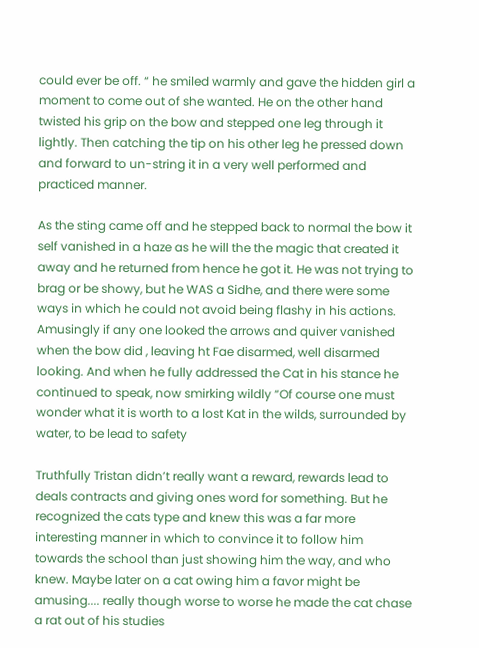could ever be off. “ he smiled warmly and gave the hidden girl a moment to come out of she wanted. He on the other hand twisted his grip on the bow and stepped one leg through it lightly. Then catching the tip on his other leg he pressed down and forward to un-string it in a very well performed and practiced manner.

As the sting came off and he stepped back to normal the bow it self vanished in a haze as he will the the magic that created it away and he returned from hence he got it. He was not trying to brag or be showy, but he WAS a Sidhe, and there were some ways in which he could not avoid being flashy in his actions. Amusingly if any one looked the arrows and quiver vanished when the bow did , leaving ht Fae disarmed, well disarmed looking. And when he fully addressed the Cat in his stance he continued to speak, now smirking wildly “Of course one must wonder what it is worth to a lost Kat in the wilds, surrounded by water, to be lead to safety

Truthfully Tristan didn’t really want a reward, rewards lead to deals contracts and giving ones word for something. But he recognized the cats type and knew this was a far more interesting manner in which to convince it to follow him towards the school than just showing him the way, and who knew. Maybe later on a cat owing him a favor might be amusing.... really though worse to worse he made the cat chase a rat out of his studies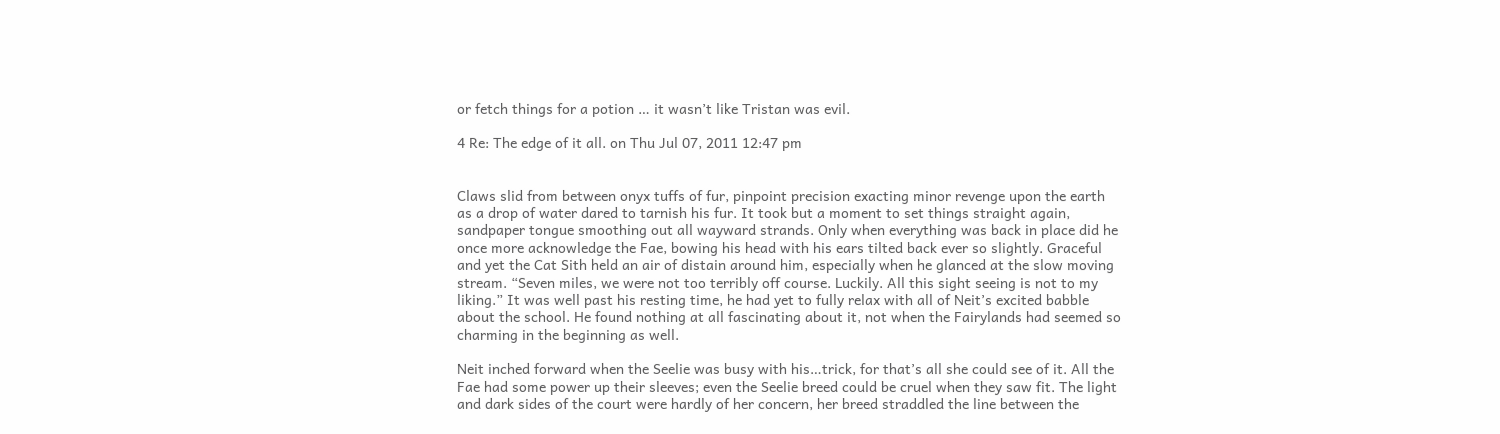or fetch things for a potion … it wasn’t like Tristan was evil.

4 Re: The edge of it all. on Thu Jul 07, 2011 12:47 pm


Claws slid from between onyx tuffs of fur, pinpoint precision exacting minor revenge upon the earth as a drop of water dared to tarnish his fur. It took but a moment to set things straight again, sandpaper tongue smoothing out all wayward strands. Only when everything was back in place did he once more acknowledge the Fae, bowing his head with his ears tilted back ever so slightly. Graceful and yet the Cat Sith held an air of distain around him, especially when he glanced at the slow moving stream. “Seven miles, we were not too terribly off course. Luckily. All this sight seeing is not to my liking.” It was well past his resting time, he had yet to fully relax with all of Neit’s excited babble about the school. He found nothing at all fascinating about it, not when the Fairylands had seemed so charming in the beginning as well.

Neit inched forward when the Seelie was busy with his…trick, for that’s all she could see of it. All the Fae had some power up their sleeves; even the Seelie breed could be cruel when they saw fit. The light and dark sides of the court were hardly of her concern, her breed straddled the line between the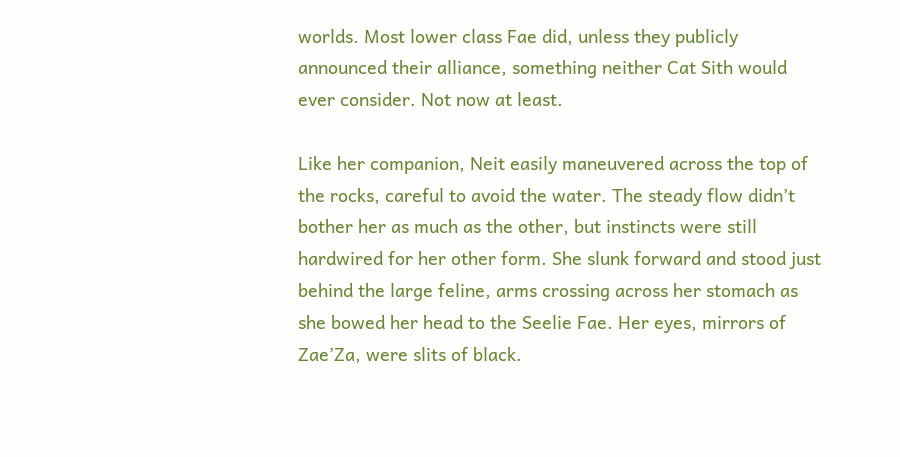worlds. Most lower class Fae did, unless they publicly announced their alliance, something neither Cat Sith would ever consider. Not now at least.

Like her companion, Neit easily maneuvered across the top of the rocks, careful to avoid the water. The steady flow didn’t bother her as much as the other, but instincts were still hardwired for her other form. She slunk forward and stood just behind the large feline, arms crossing across her stomach as she bowed her head to the Seelie Fae. Her eyes, mirrors of Zae’Za, were slits of black.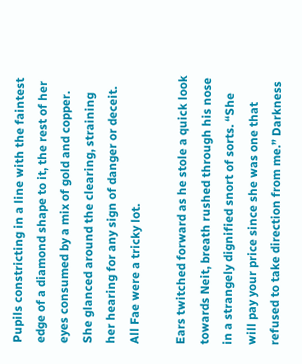Pupils constricting in a line with the faintest edge of a diamond shape to it, the rest of her eyes consumed by a mix of gold and copper. She glanced around the clearing, straining her hearing for any sign of danger or deceit. All Fae were a tricky lot.

Ears twitched forward as he stole a quick look towards Neit, breath rushed through his nose in a strangely dignified snort of sorts. “She will pay your price since she was one that refused to take direction from me.” Darkness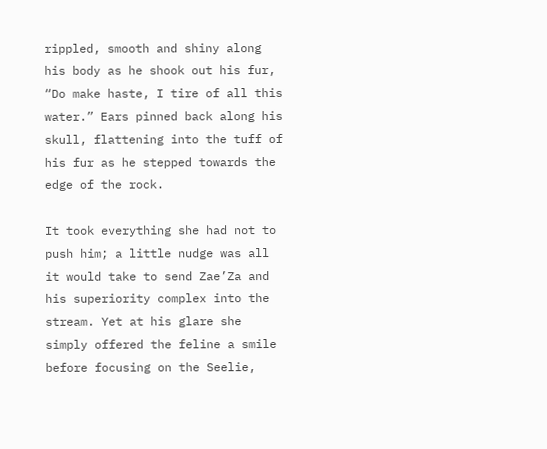rippled, smooth and shiny along his body as he shook out his fur, “Do make haste, I tire of all this water.” Ears pinned back along his skull, flattening into the tuff of his fur as he stepped towards the edge of the rock.

It took everything she had not to push him; a little nudge was all it would take to send Zae’Za and his superiority complex into the stream. Yet at his glare she simply offered the feline a smile before focusing on the Seelie,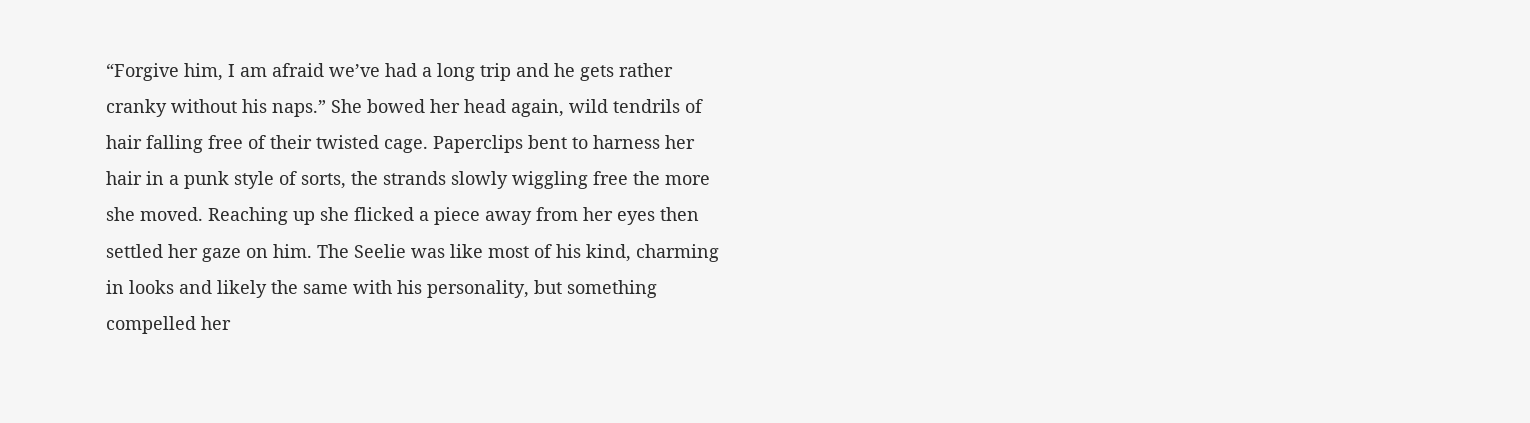“Forgive him, I am afraid we’ve had a long trip and he gets rather cranky without his naps.” She bowed her head again, wild tendrils of hair falling free of their twisted cage. Paperclips bent to harness her hair in a punk style of sorts, the strands slowly wiggling free the more she moved. Reaching up she flicked a piece away from her eyes then settled her gaze on him. The Seelie was like most of his kind, charming in looks and likely the same with his personality, but something compelled her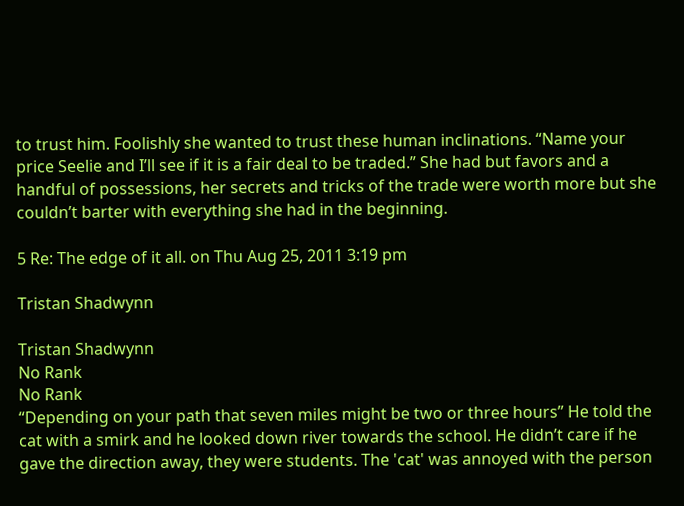to trust him. Foolishly she wanted to trust these human inclinations. “Name your price Seelie and I’ll see if it is a fair deal to be traded.” She had but favors and a handful of possessions, her secrets and tricks of the trade were worth more but she couldn’t barter with everything she had in the beginning.

5 Re: The edge of it all. on Thu Aug 25, 2011 3:19 pm

Tristan Shadwynn

Tristan Shadwynn
No Rank
No Rank
“Depending on your path that seven miles might be two or three hours” He told the cat with a smirk and he looked down river towards the school. He didn’t care if he gave the direction away, they were students. The 'cat' was annoyed with the person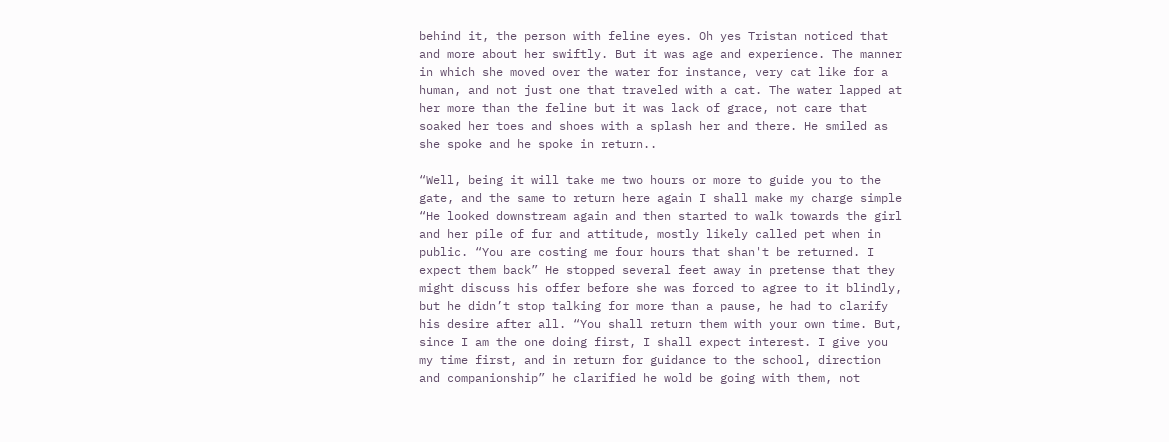behind it, the person with feline eyes. Oh yes Tristan noticed that and more about her swiftly. But it was age and experience. The manner in which she moved over the water for instance, very cat like for a human, and not just one that traveled with a cat. The water lapped at her more than the feline but it was lack of grace, not care that soaked her toes and shoes with a splash her and there. He smiled as she spoke and he spoke in return..

“Well, being it will take me two hours or more to guide you to the gate, and the same to return here again I shall make my charge simple “He looked downstream again and then started to walk towards the girl and her pile of fur and attitude, mostly likely called pet when in public. “You are costing me four hours that shan't be returned. I expect them back” He stopped several feet away in pretense that they might discuss his offer before she was forced to agree to it blindly, but he didn’t stop talking for more than a pause, he had to clarify his desire after all. “You shall return them with your own time. But, since I am the one doing first, I shall expect interest. I give you my time first, and in return for guidance to the school, direction and companionship” he clarified he wold be going with them, not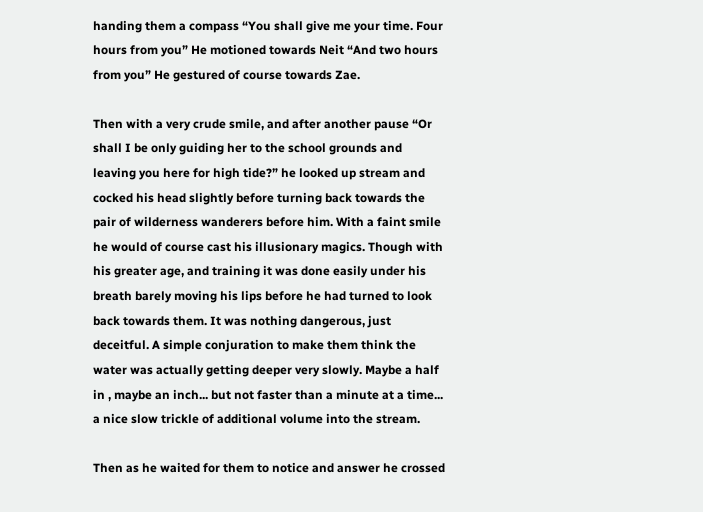handing them a compass “You shall give me your time. Four hours from you” He motioned towards Neit “And two hours from you” He gestured of course towards Zae.

Then with a very crude smile, and after another pause “Or shall I be only guiding her to the school grounds and leaving you here for high tide?” he looked up stream and cocked his head slightly before turning back towards the pair of wilderness wanderers before him. With a faint smile he would of course cast his illusionary magics. Though with his greater age, and training it was done easily under his breath barely moving his lips before he had turned to look back towards them. It was nothing dangerous, just deceitful. A simple conjuration to make them think the water was actually getting deeper very slowly. Maybe a half in , maybe an inch... but not faster than a minute at a time... a nice slow trickle of additional volume into the stream.

Then as he waited for them to notice and answer he crossed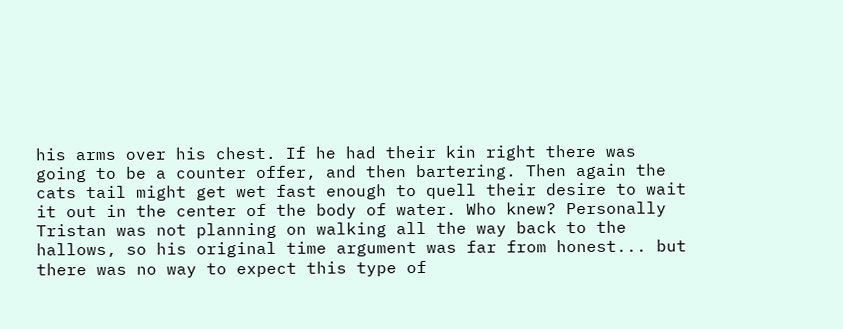his arms over his chest. If he had their kin right there was going to be a counter offer, and then bartering. Then again the cats tail might get wet fast enough to quell their desire to wait it out in the center of the body of water. Who knew? Personally Tristan was not planning on walking all the way back to the hallows, so his original time argument was far from honest... but there was no way to expect this type of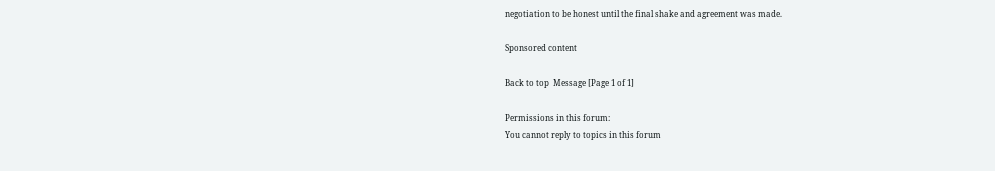negotiation to be honest until the final shake and agreement was made.

Sponsored content

Back to top  Message [Page 1 of 1]

Permissions in this forum:
You cannot reply to topics in this forum